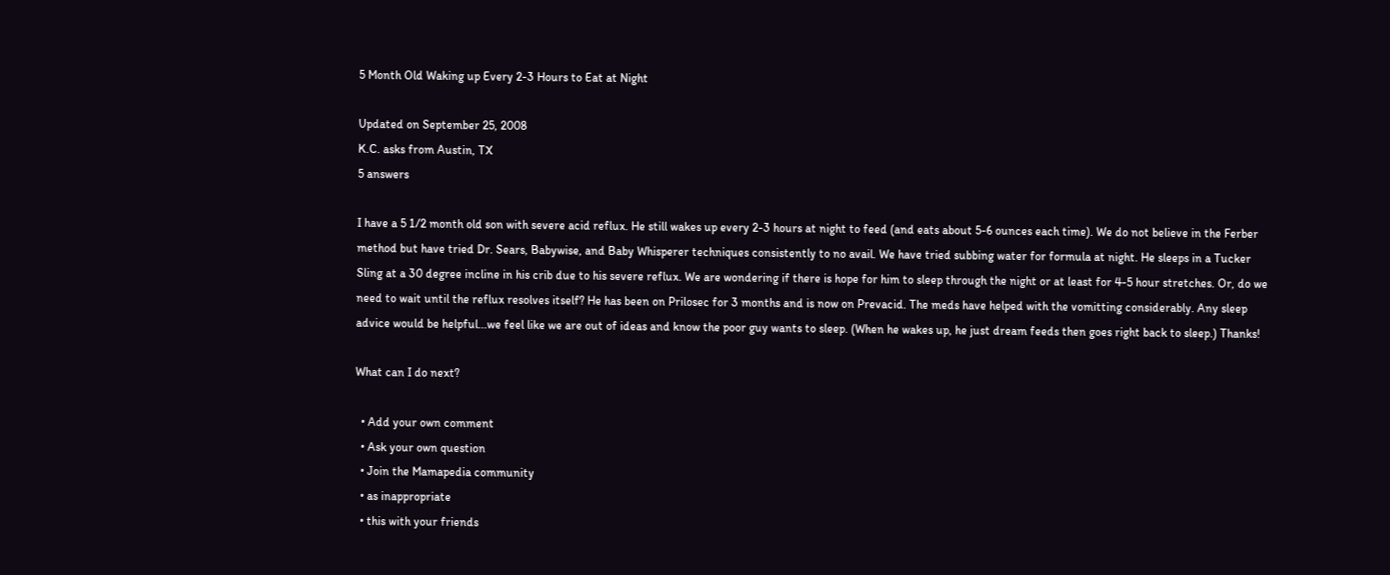5 Month Old Waking up Every 2-3 Hours to Eat at Night

Updated on September 25, 2008
K.C. asks from Austin, TX
5 answers

I have a 5 1/2 month old son with severe acid reflux. He still wakes up every 2-3 hours at night to feed (and eats about 5-6 ounces each time). We do not believe in the Ferber method but have tried Dr. Sears, Babywise, and Baby Whisperer techniques consistently to no avail. We have tried subbing water for formula at night. He sleeps in a Tucker Sling at a 30 degree incline in his crib due to his severe reflux. We are wondering if there is hope for him to sleep through the night or at least for 4-5 hour stretches. Or, do we need to wait until the reflux resolves itself? He has been on Prilosec for 3 months and is now on Prevacid. The meds have helped with the vomitting considerably. Any sleep advice would be helpful...we feel like we are out of ideas and know the poor guy wants to sleep. (When he wakes up, he just dream feeds then goes right back to sleep.) Thanks!

What can I do next?

  • Add your own comment
  • Ask your own question
  • Join the Mamapedia community
  • as inappropriate
  • this with your friends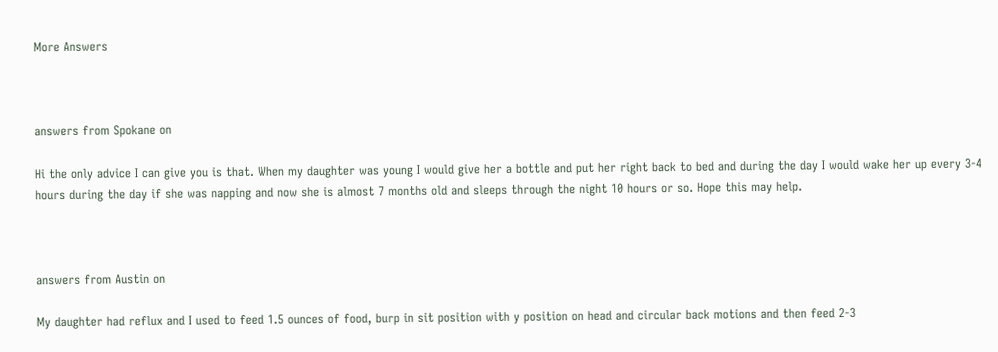More Answers



answers from Spokane on

Hi the only advice I can give you is that. When my daughter was young I would give her a bottle and put her right back to bed and during the day I would wake her up every 3-4 hours during the day if she was napping and now she is almost 7 months old and sleeps through the night 10 hours or so. Hope this may help.



answers from Austin on

My daughter had reflux and I used to feed 1.5 ounces of food, burp in sit position with y position on head and circular back motions and then feed 2-3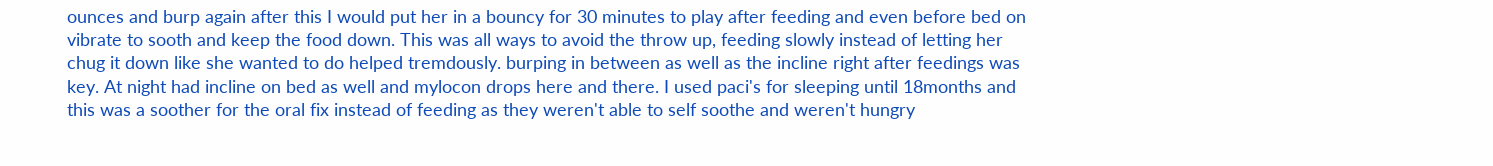ounces and burp again after this I would put her in a bouncy for 30 minutes to play after feeding and even before bed on vibrate to sooth and keep the food down. This was all ways to avoid the throw up, feeding slowly instead of letting her chug it down like she wanted to do helped tremdously. burping in between as well as the incline right after feedings was key. At night had incline on bed as well and mylocon drops here and there. I used paci's for sleeping until 18months and this was a soother for the oral fix instead of feeding as they weren't able to self soothe and weren't hungry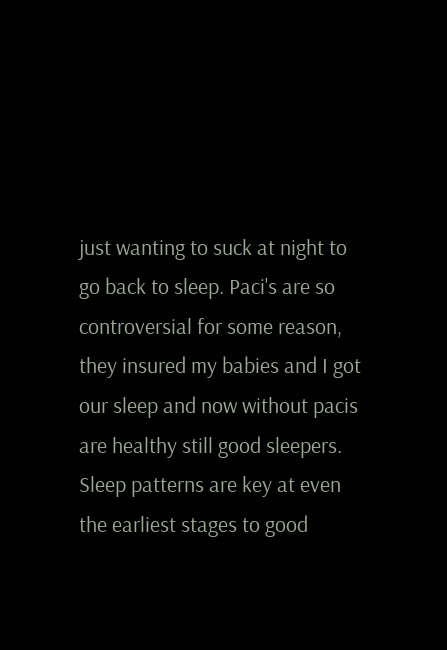just wanting to suck at night to go back to sleep. Paci's are so controversial for some reason, they insured my babies and I got our sleep and now without pacis are healthy still good sleepers. Sleep patterns are key at even the earliest stages to good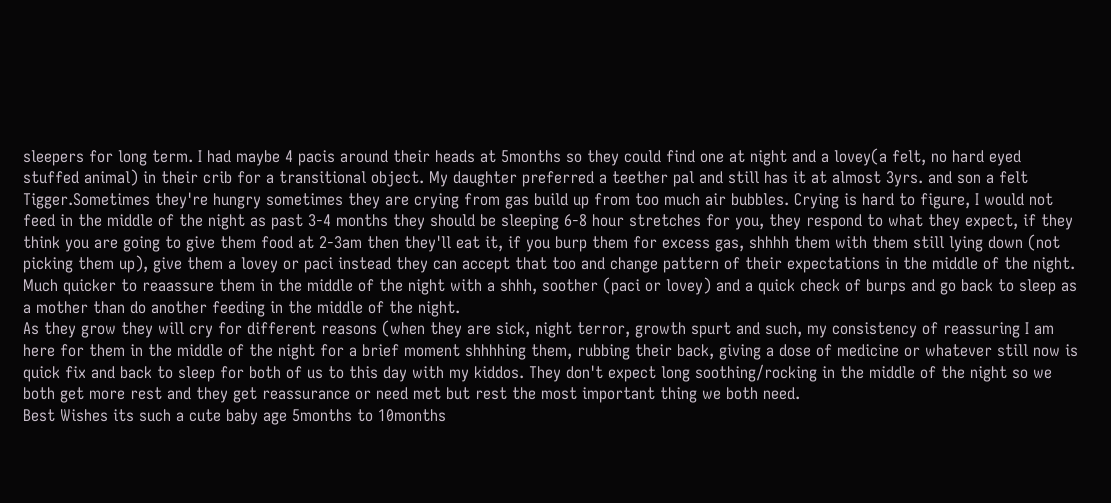sleepers for long term. I had maybe 4 pacis around their heads at 5months so they could find one at night and a lovey(a felt, no hard eyed stuffed animal) in their crib for a transitional object. My daughter preferred a teether pal and still has it at almost 3yrs. and son a felt Tigger.Sometimes they're hungry sometimes they are crying from gas build up from too much air bubbles. Crying is hard to figure, I would not feed in the middle of the night as past 3-4 months they should be sleeping 6-8 hour stretches for you, they respond to what they expect, if they think you are going to give them food at 2-3am then they'll eat it, if you burp them for excess gas, shhhh them with them still lying down (not picking them up), give them a lovey or paci instead they can accept that too and change pattern of their expectations in the middle of the night. Much quicker to reaassure them in the middle of the night with a shhh, soother (paci or lovey) and a quick check of burps and go back to sleep as a mother than do another feeding in the middle of the night.
As they grow they will cry for different reasons (when they are sick, night terror, growth spurt and such, my consistency of reassuring I am here for them in the middle of the night for a brief moment shhhhing them, rubbing their back, giving a dose of medicine or whatever still now is quick fix and back to sleep for both of us to this day with my kiddos. They don't expect long soothing/rocking in the middle of the night so we both get more rest and they get reassurance or need met but rest the most important thing we both need.
Best Wishes its such a cute baby age 5months to 10months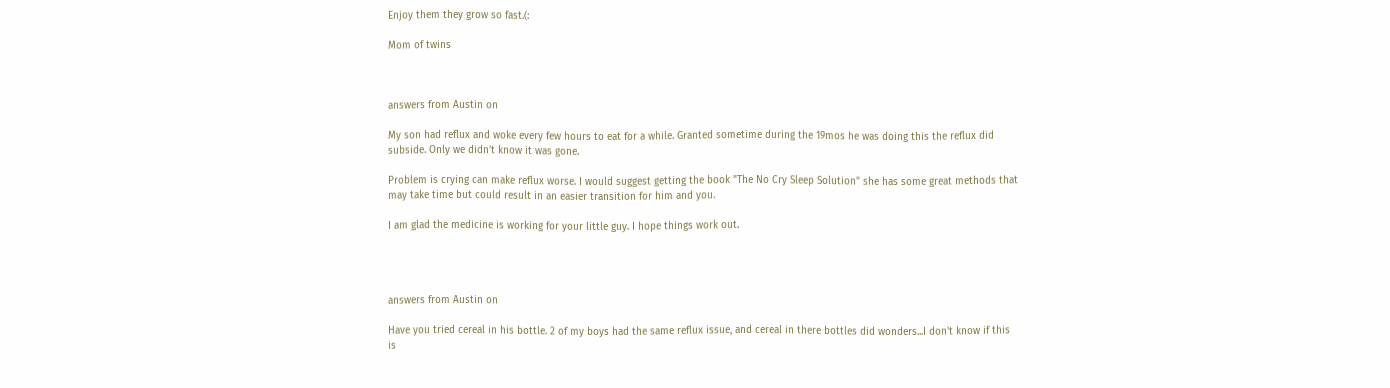Enjoy them they grow so fast.(:

Mom of twins



answers from Austin on

My son had reflux and woke every few hours to eat for a while. Granted sometime during the 19mos he was doing this the reflux did subside. Only we didn't know it was gone.

Problem is crying can make reflux worse. I would suggest getting the book "The No Cry Sleep Solution" she has some great methods that may take time but could result in an easier transition for him and you.

I am glad the medicine is working for your little guy. I hope things work out.




answers from Austin on

Have you tried cereal in his bottle. 2 of my boys had the same reflux issue, and cereal in there bottles did wonders...I don't know if this is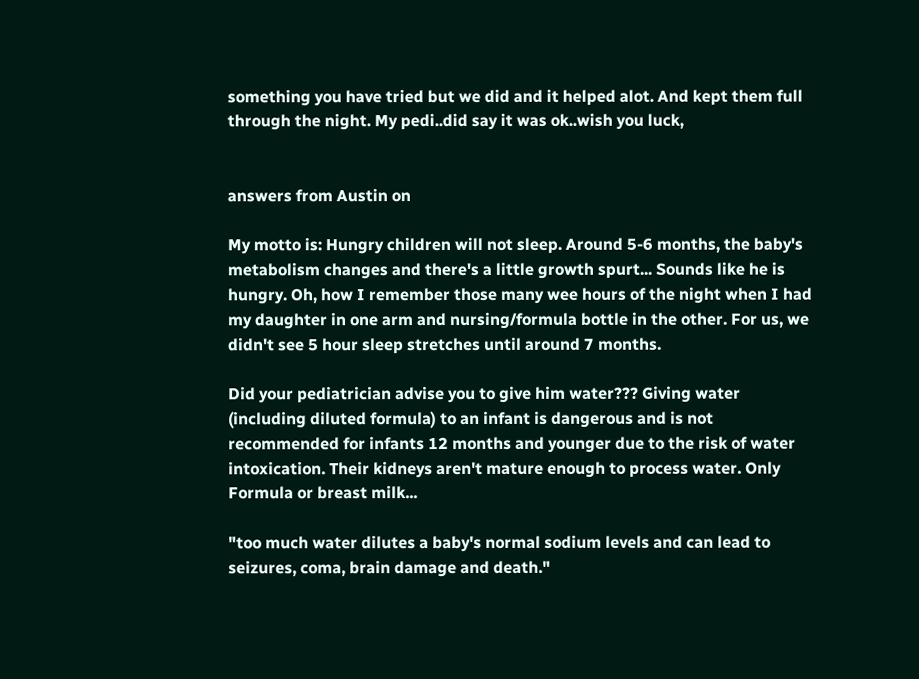something you have tried but we did and it helped alot. And kept them full through the night. My pedi..did say it was ok..wish you luck,


answers from Austin on

My motto is: Hungry children will not sleep. Around 5-6 months, the baby's metabolism changes and there's a little growth spurt... Sounds like he is hungry. Oh, how I remember those many wee hours of the night when I had my daughter in one arm and nursing/formula bottle in the other. For us, we didn't see 5 hour sleep stretches until around 7 months.

Did your pediatrician advise you to give him water??? Giving water (including diluted formula) to an infant is dangerous and is not recommended for infants 12 months and younger due to the risk of water intoxication. Their kidneys aren't mature enough to process water. Only Formula or breast milk...

"too much water dilutes a baby's normal sodium levels and can lead to seizures, coma, brain damage and death."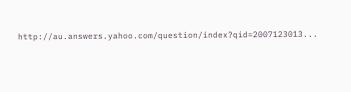http://au.answers.yahoo.com/question/index?qid=2007123013...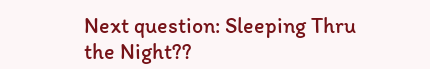Next question: Sleeping Thru the Night??